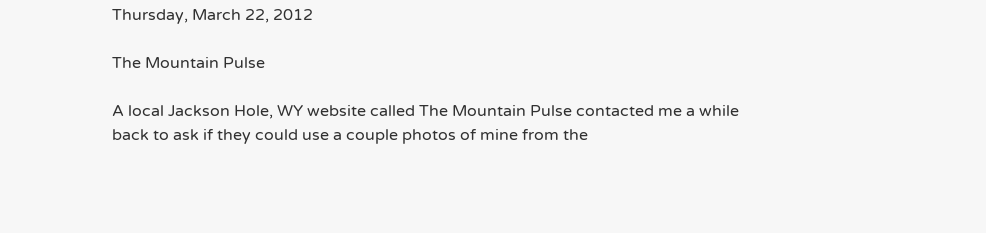Thursday, March 22, 2012

The Mountain Pulse

A local Jackson Hole, WY website called The Mountain Pulse contacted me a while back to ask if they could use a couple photos of mine from the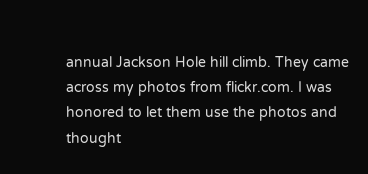annual Jackson Hole hill climb. They came across my photos from flickr.com. I was honored to let them use the photos and thought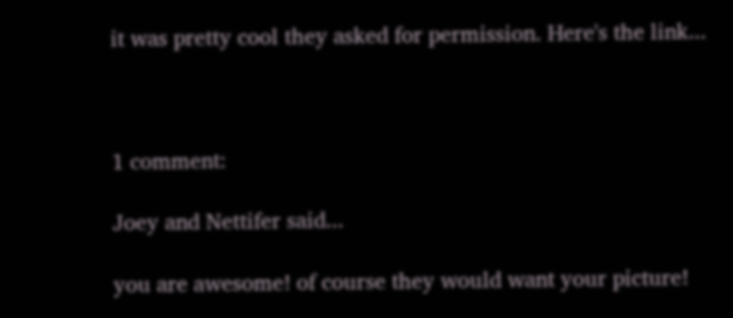it was pretty cool they asked for permission. Here's the link...



1 comment:

Joey and Nettifer said...

you are awesome! of course they would want your picture!